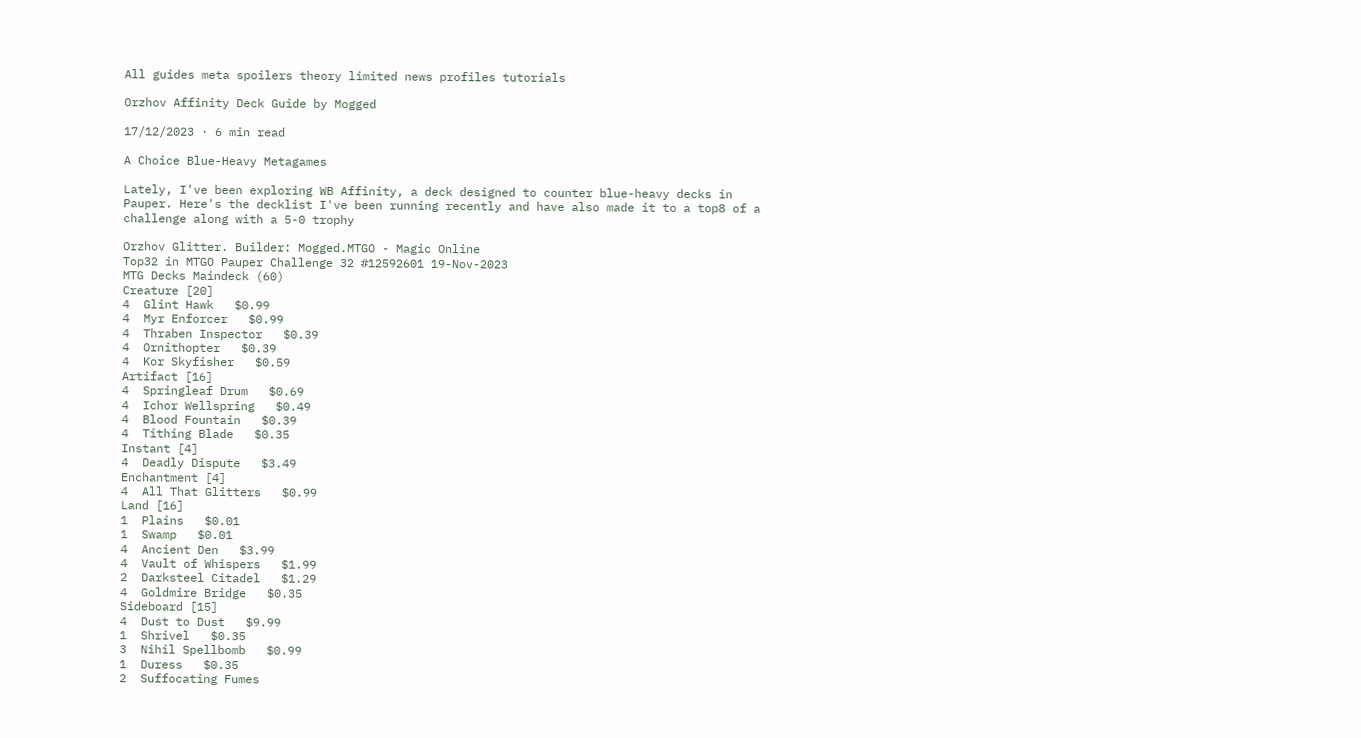All guides meta spoilers theory limited news profiles tutorials

Orzhov Affinity Deck Guide by Mogged

17/12/2023 · 6 min read

A Choice Blue-Heavy Metagames

Lately, I've been exploring WB Affinity, a deck designed to counter blue-heavy decks in Pauper. Here's the decklist I've been running recently and have also made it to a top8 of a challenge along with a 5-0 trophy

Orzhov Glitter. Builder: Mogged.MTGO - Magic Online
Top32 in MTGO Pauper Challenge 32 #12592601 19-Nov-2023
MTG Decks Maindeck (60)
Creature [20]
4  Glint Hawk   $0.99
4  Myr Enforcer   $0.99
4  Thraben Inspector   $0.39
4  Ornithopter   $0.39
4  Kor Skyfisher   $0.59
Artifact [16]
4  Springleaf Drum   $0.69
4  Ichor Wellspring   $0.49
4  Blood Fountain   $0.39
4  Tithing Blade   $0.35
Instant [4]
4  Deadly Dispute   $3.49
Enchantment [4]
4  All That Glitters   $0.99
Land [16]
1  Plains   $0.01
1  Swamp   $0.01
4  Ancient Den   $3.99
4  Vault of Whispers   $1.99
2  Darksteel Citadel   $1.29
4  Goldmire Bridge   $0.35
Sideboard [15]
4  Dust to Dust   $9.99
1  Shrivel   $0.35
3  Nihil Spellbomb   $0.99
1  Duress   $0.35
2  Suffocating Fumes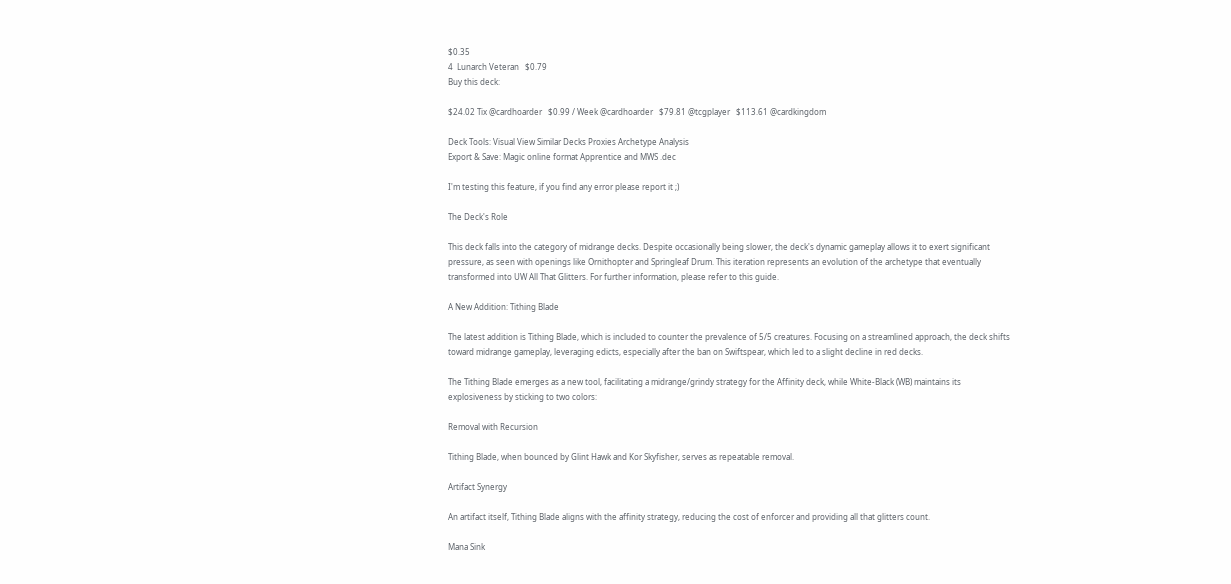$0.35
4  Lunarch Veteran   $0.79
Buy this deck:

$24.02 Tix @cardhoarder   $0.99 / Week @cardhoarder   $79.81 @tcgplayer   $113.61 @cardkingdom

Deck Tools: Visual View Similar Decks Proxies Archetype Analysis
Export & Save: Magic online format Apprentice and MWS .dec

I'm testing this feature, if you find any error please report it ;)

The Deck's Role

This deck falls into the category of midrange decks. Despite occasionally being slower, the deck's dynamic gameplay allows it to exert significant pressure, as seen with openings like Ornithopter and Springleaf Drum. This iteration represents an evolution of the archetype that eventually transformed into UW All That Glitters. For further information, please refer to this guide.

A New Addition: Tithing Blade

The latest addition is Tithing Blade, which is included to counter the prevalence of 5/5 creatures. Focusing on a streamlined approach, the deck shifts toward midrange gameplay, leveraging edicts, especially after the ban on Swiftspear, which led to a slight decline in red decks.

The Tithing Blade emerges as a new tool, facilitating a midrange/grindy strategy for the Affinity deck, while White-Black (WB) maintains its explosiveness by sticking to two colors:

Removal with Recursion

Tithing Blade, when bounced by Glint Hawk and Kor Skyfisher, serves as repeatable removal.

Artifact Synergy

An artifact itself, Tithing Blade aligns with the affinity strategy, reducing the cost of enforcer and providing all that glitters count.

Mana Sink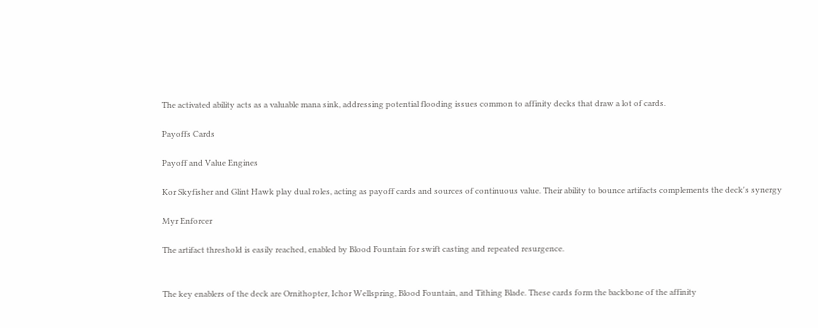The activated ability acts as a valuable mana sink, addressing potential flooding issues common to affinity decks that draw a lot of cards.

Payoffs Cards

Payoff and Value Engines

Kor Skyfisher and Glint Hawk play dual roles, acting as payoff cards and sources of continuous value. Their ability to bounce artifacts complements the deck's synergy

Myr Enforcer

The artifact threshold is easily reached, enabled by Blood Fountain for swift casting and repeated resurgence.


The key enablers of the deck are Ornithopter, Ichor Wellspring, Blood Fountain, and Tithing Blade. These cards form the backbone of the affinity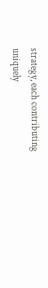strategy, each contributing uniquely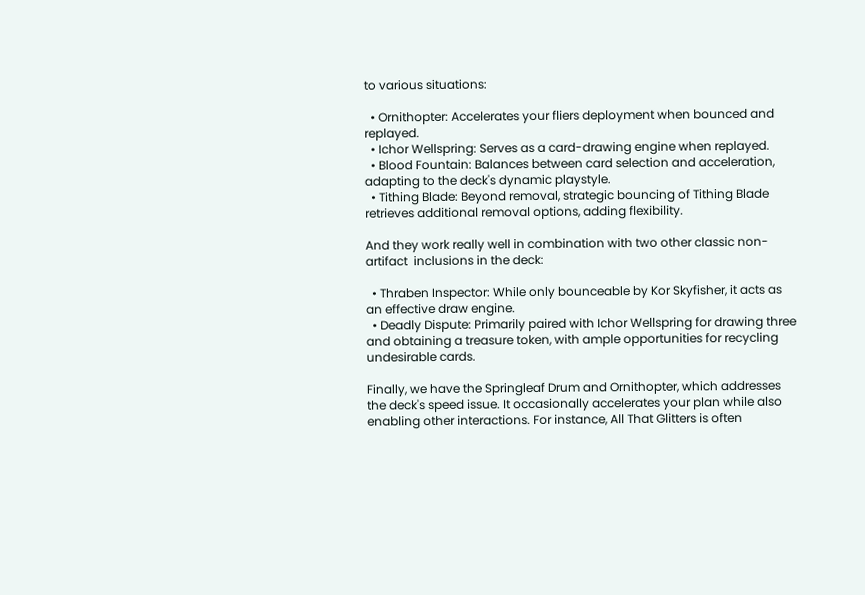to various situations:

  • Ornithopter: Accelerates your fliers deployment when bounced and replayed.
  • Ichor Wellspring: Serves as a card-drawing engine when replayed.
  • Blood Fountain: Balances between card selection and acceleration, adapting to the deck's dynamic playstyle.
  • Tithing Blade: Beyond removal, strategic bouncing of Tithing Blade retrieves additional removal options, adding flexibility.

And they work really well in combination with two other classic non-artifact  inclusions in the deck:

  • Thraben Inspector: While only bounceable by Kor Skyfisher, it acts as an effective draw engine.
  • Deadly Dispute: Primarily paired with Ichor Wellspring for drawing three and obtaining a treasure token, with ample opportunities for recycling undesirable cards.

Finally, we have the Springleaf Drum and Ornithopter, which addresses the deck's speed issue. It occasionally accelerates your plan while also enabling other interactions. For instance, All That Glitters is often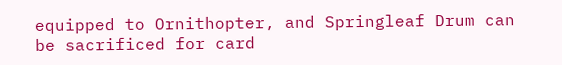equipped to Ornithopter, and Springleaf Drum can be sacrificed for card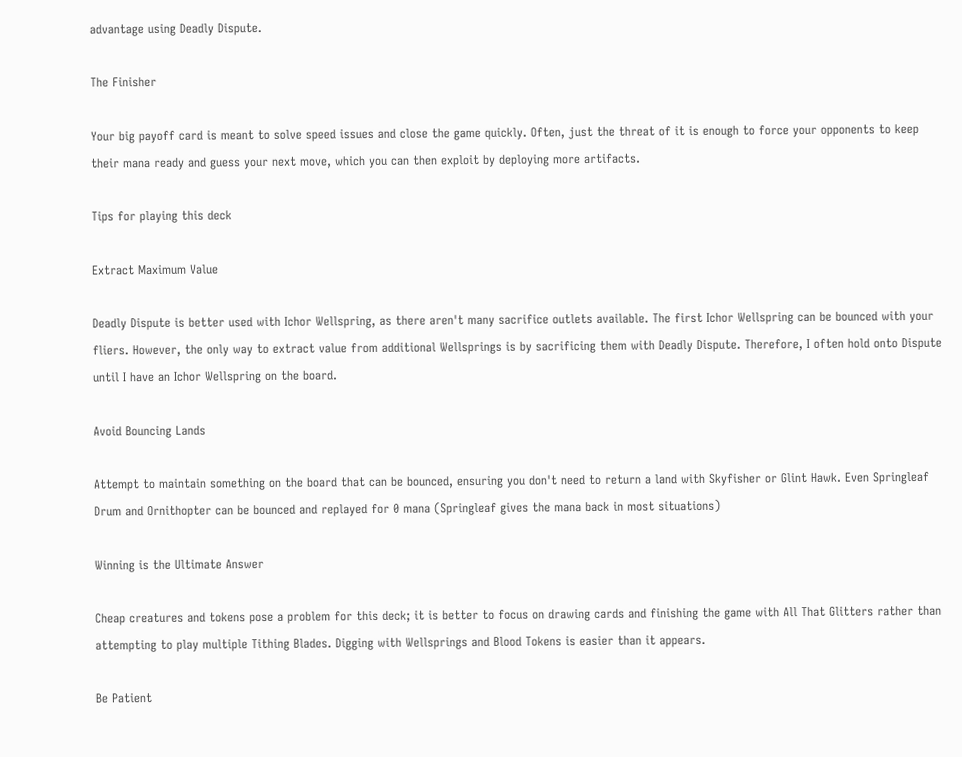advantage using Deadly Dispute.

The Finisher

Your big payoff card is meant to solve speed issues and close the game quickly. Often, just the threat of it is enough to force your opponents to keep their mana ready and guess your next move, which you can then exploit by deploying more artifacts.

Tips for playing this deck

Extract Maximum Value

Deadly Dispute is better used with Ichor Wellspring, as there aren't many sacrifice outlets available. The first Ichor Wellspring can be bounced with your fliers. However, the only way to extract value from additional Wellsprings is by sacrificing them with Deadly Dispute. Therefore, I often hold onto Dispute until I have an Ichor Wellspring on the board.

Avoid Bouncing Lands

Attempt to maintain something on the board that can be bounced, ensuring you don't need to return a land with Skyfisher or Glint Hawk. Even Springleaf Drum and Ornithopter can be bounced and replayed for 0 mana (Springleaf gives the mana back in most situations)

Winning is the Ultimate Answer

Cheap creatures and tokens pose a problem for this deck; it is better to focus on drawing cards and finishing the game with All That Glitters rather than attempting to play multiple Tithing Blades. Digging with Wellsprings and Blood Tokens is easier than it appears.

Be Patient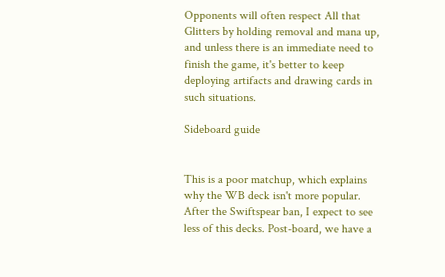Opponents will often respect All that Glitters by holding removal and mana up, and unless there is an immediate need to finish the game, it's better to keep deploying artifacts and drawing cards in such situations.

Sideboard guide


This is a poor matchup, which explains why the WB deck isn't more popular. After the Swiftspear ban, I expect to see less of this decks. Post-board, we have a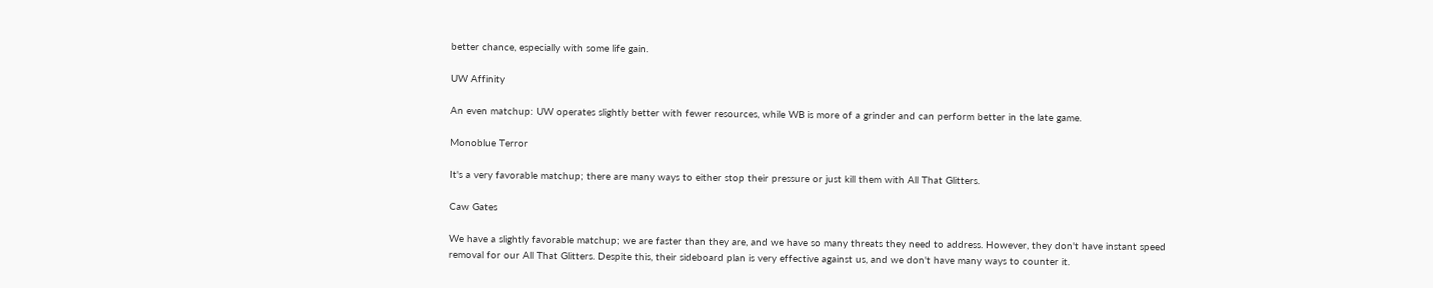better chance, especially with some life gain.

UW Affinity

An even matchup: UW operates slightly better with fewer resources, while WB is more of a grinder and can perform better in the late game.

Monoblue Terror

It's a very favorable matchup; there are many ways to either stop their pressure or just kill them with All That Glitters.

Caw Gates

We have a slightly favorable matchup; we are faster than they are, and we have so many threats they need to address. However, they don't have instant speed removal for our All That Glitters. Despite this, their sideboard plan is very effective against us, and we don't have many ways to counter it.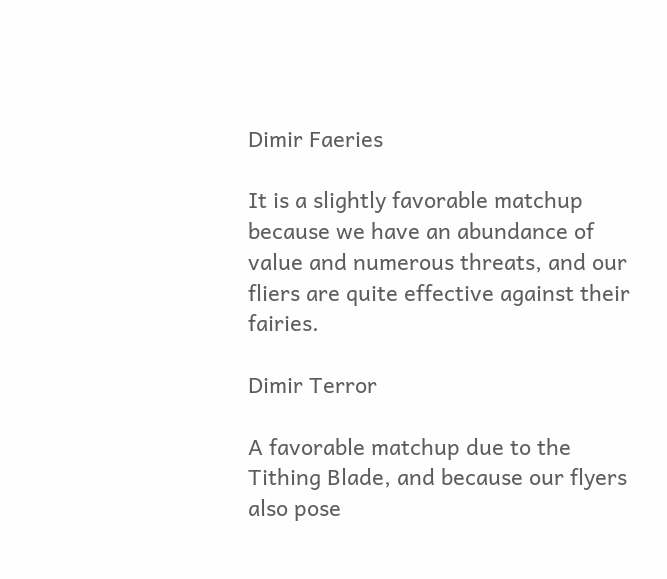Dimir Faeries

It is a slightly favorable matchup because we have an abundance of value and numerous threats, and our fliers are quite effective against their fairies.

Dimir Terror

A favorable matchup due to the Tithing Blade, and because our flyers also pose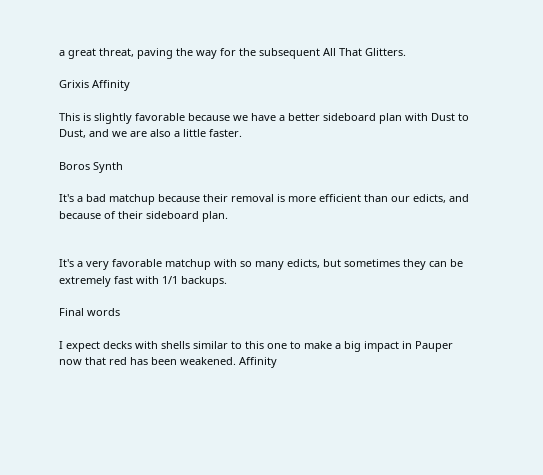a great threat, paving the way for the subsequent All That Glitters.

Grixis Affinity

This is slightly favorable because we have a better sideboard plan with Dust to Dust, and we are also a little faster.

Boros Synth

It's a bad matchup because their removal is more efficient than our edicts, and because of their sideboard plan.


It's a very favorable matchup with so many edicts, but sometimes they can be extremely fast with 1/1 backups.

Final words

I expect decks with shells similar to this one to make a big impact in Pauper now that red has been weakened. Affinity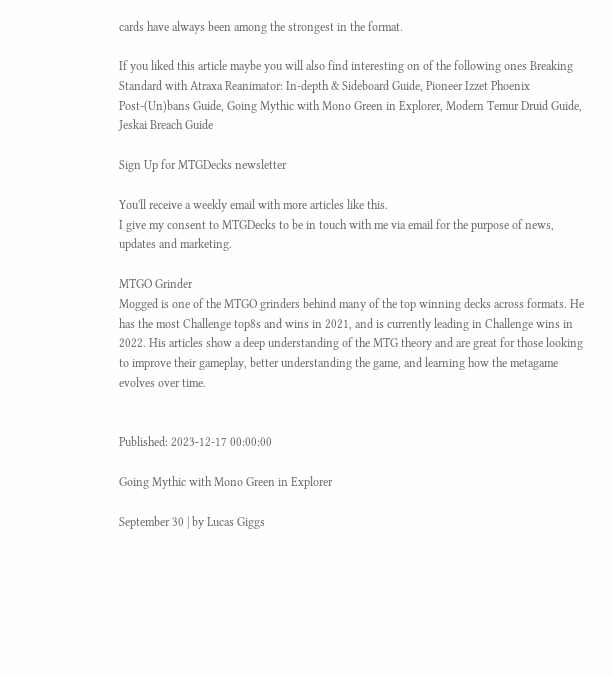cards have always been among the strongest in the format.

If you liked this article maybe you will also find interesting on of the following ones Breaking Standard with Atraxa Reanimator: In-depth & Sideboard Guide, Pioneer Izzet Phoenix Post-(Un)bans Guide, Going Mythic with Mono Green in Explorer, Modern Temur Druid Guide, Jeskai Breach Guide

Sign Up for MTGDecks newsletter

You'll receive a weekly email with more articles like this.
I give my consent to MTGDecks to be in touch with me via email for the purpose of news, updates and marketing.

MTGO Grinder
Mogged is one of the MTGO grinders behind many of the top winning decks across formats. He has the most Challenge top8s and wins in 2021, and is currently leading in Challenge wins in 2022. His articles show a deep understanding of the MTG theory and are great for those looking to improve their gameplay, better understanding the game, and learning how the metagame evolves over time.


Published: 2023-12-17 00:00:00

Going Mythic with Mono Green in Explorer

September 30 | by Lucas Giggs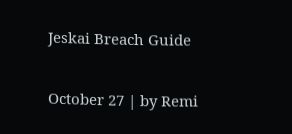Jeskai Breach Guide

October 27 | by Remi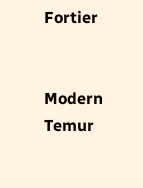Fortier


Modern Temur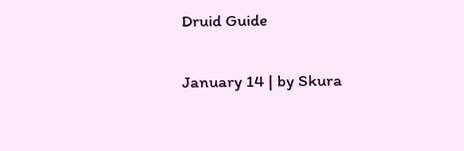Druid Guide

January 14 | by Skura